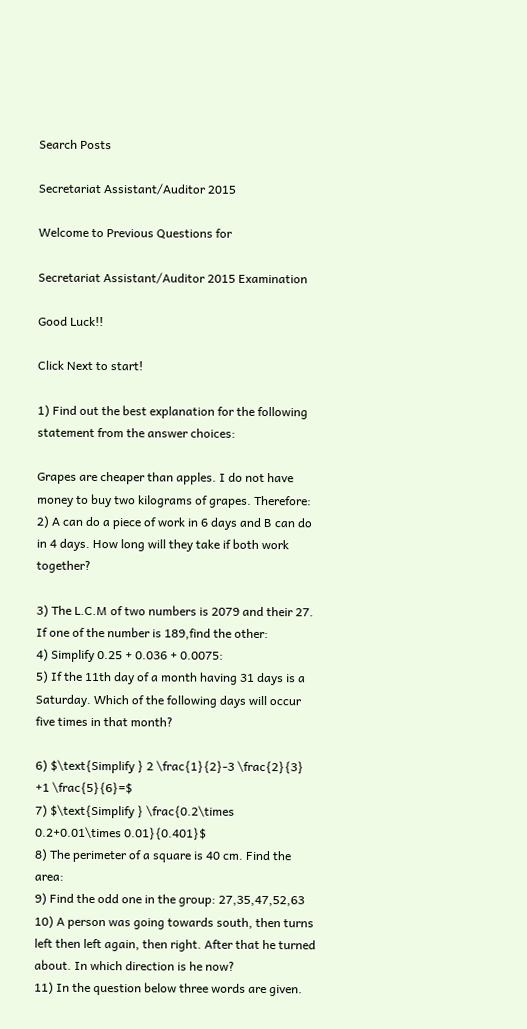Search Posts

Secretariat Assistant/Auditor 2015

Welcome to Previous Questions for

Secretariat Assistant/Auditor 2015 Examination

Good Luck!!

Click Next to start!

1) Find out the best explanation for the following statement from the answer choices:

Grapes are cheaper than apples. I do not have money to buy two kilograms of grapes. Therefore:
2) A can do a piece of work in 6 days and B can do in 4 days. How long will they take if both work together?

3) The L.C.M of two numbers is 2079 and their 27. If one of the number is 189,find the other:
4) Simplify 0.25 + 0.036 + 0.0075:
5) If the 11th day of a month having 31 days is a Saturday. Which of the following days will occur five times in that month?

6) $\text{Simplify } 2 \frac{1}{2}-3 \frac{2}{3} +1 \frac{5}{6}=$
7) $\text{Simplify } \frac{0.2\times 0.2+0.01\times 0.01}{0.401}$
8) The perimeter of a square is 40 cm. Find the area:
9) Find the odd one in the group: 27,35,47,52,63
10) A person was going towards south, then turns left then left again, then right. After that he turned about. In which direction is he now?
11) In the question below three words are given.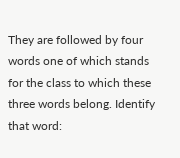They are followed by four words one of which stands for the class to which these three words belong. Identify that word: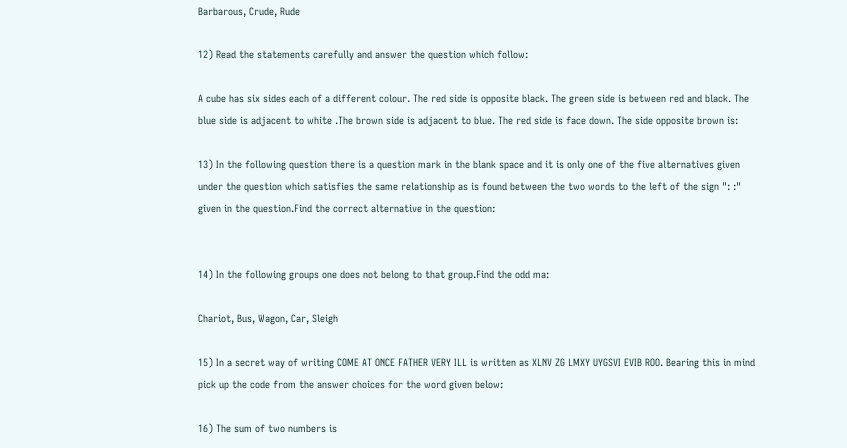Barbarous, Crude, Rude

12) Read the statements carefully and answer the question which follow:

A cube has six sides each of a different colour. The red side is opposite black. The green side is between red and black. The blue side is adjacent to white .The brown side is adjacent to blue. The red side is face down. The side opposite brown is:

13) In the following question there is a question mark in the blank space and it is only one of the five alternatives given under the question which satisfies the same relationship as is found between the two words to the left of the sign ": :" given in the question.Find the correct alternative in the question:


14) In the following groups one does not belong to that group.Find the odd ma:

Chariot, Bus, Wagon, Car, Sleigh

15) In a secret way of writing COME AT ONCE FATHER VERY ILL is written as XLNV ZG LMXY UYGSVI EVIB ROO. Bearing this in mind pick up the code from the answer choices for the word given below:

16) The sum of two numbers is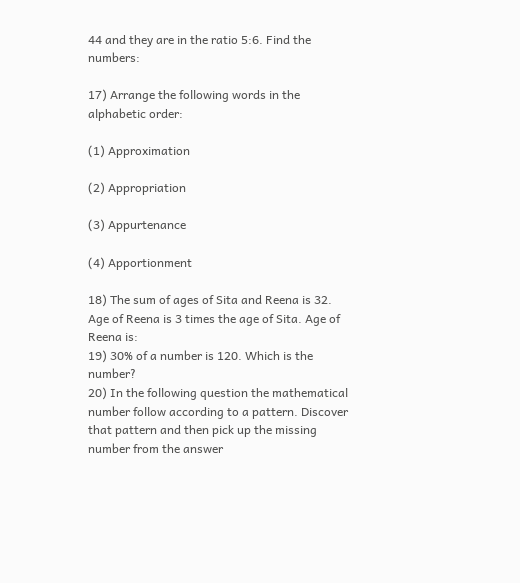44 and they are in the ratio 5:6. Find the numbers:

17) Arrange the following words in the alphabetic order:

(1) Approximation

(2) Appropriation

(3) Appurtenance

(4) Apportionment

18) The sum of ages of Sita and Reena is 32. Age of Reena is 3 times the age of Sita. Age of Reena is:
19) 30% of a number is 120. Which is the number?
20) In the following question the mathematical number follow according to a pattern. Discover that pattern and then pick up the missing number from the answer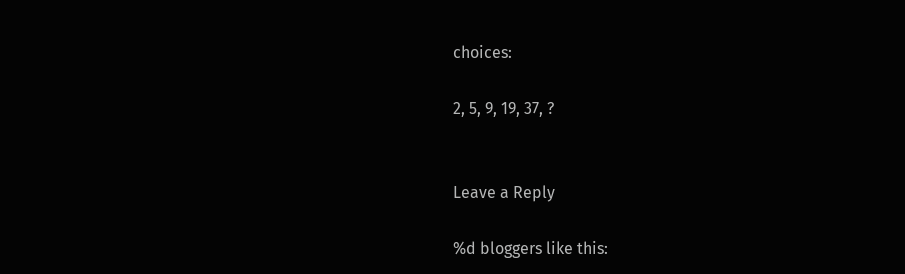choices:

2, 5, 9, 19, 37, ?


Leave a Reply

%d bloggers like this: